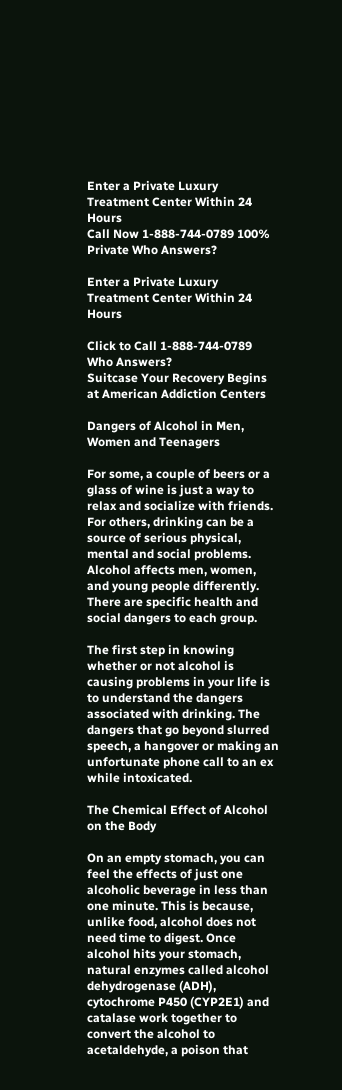Enter a Private Luxury Treatment Center Within 24 Hours
Call Now 1-888-744-0789 100% Private Who Answers?

Enter a Private Luxury Treatment Center Within 24 Hours

Click to Call 1-888-744-0789 Who Answers?
Suitcase Your Recovery Begins at American Addiction Centers

Dangers of Alcohol in Men, Women and Teenagers

For some, a couple of beers or a glass of wine is just a way to relax and socialize with friends. For others, drinking can be a source of serious physical, mental and social problems. Alcohol affects men, women, and young people differently. There are specific health and social dangers to each group.

The first step in knowing whether or not alcohol is causing problems in your life is to understand the dangers associated with drinking. The dangers that go beyond slurred speech, a hangover or making an unfortunate phone call to an ex while intoxicated.

The Chemical Effect of Alcohol on the Body

On an empty stomach, you can feel the effects of just one alcoholic beverage in less than one minute. This is because, unlike food, alcohol does not need time to digest. Once alcohol hits your stomach, natural enzymes called alcohol dehydrogenase (ADH), cytochrome P450 (CYP2E1) and catalase work together to convert the alcohol to acetaldehyde, a poison that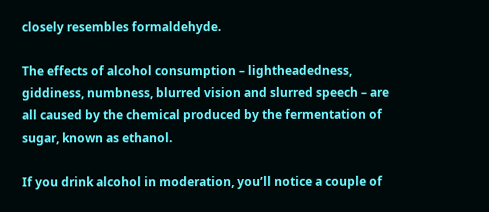closely resembles formaldehyde.

The effects of alcohol consumption – lightheadedness, giddiness, numbness, blurred vision and slurred speech – are all caused by the chemical produced by the fermentation of sugar, known as ethanol.

If you drink alcohol in moderation, you’ll notice a couple of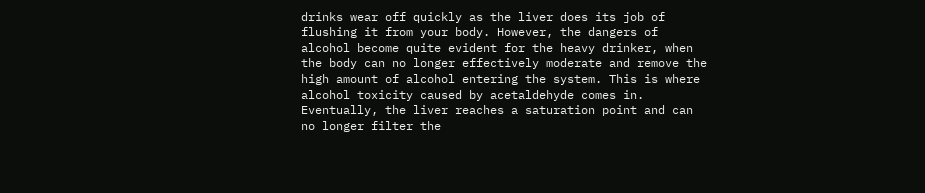drinks wear off quickly as the liver does its job of flushing it from your body. However, the dangers of alcohol become quite evident for the heavy drinker, when the body can no longer effectively moderate and remove the high amount of alcohol entering the system. This is where alcohol toxicity caused by acetaldehyde comes in. Eventually, the liver reaches a saturation point and can no longer filter the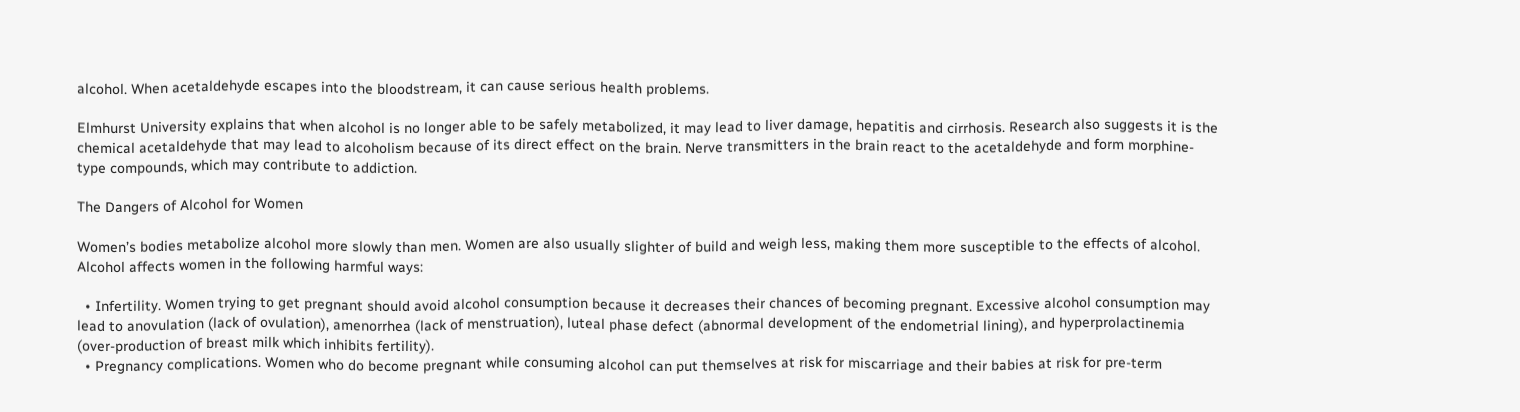alcohol. When acetaldehyde escapes into the bloodstream, it can cause serious health problems.

Elmhurst University explains that when alcohol is no longer able to be safely metabolized, it may lead to liver damage, hepatitis and cirrhosis. Research also suggests it is the chemical acetaldehyde that may lead to alcoholism because of its direct effect on the brain. Nerve transmitters in the brain react to the acetaldehyde and form morphine-type compounds, which may contribute to addiction.

The Dangers of Alcohol for Women

Women’s bodies metabolize alcohol more slowly than men. Women are also usually slighter of build and weigh less, making them more susceptible to the effects of alcohol. Alcohol affects women in the following harmful ways:

  • Infertility. Women trying to get pregnant should avoid alcohol consumption because it decreases their chances of becoming pregnant. Excessive alcohol consumption may lead to anovulation (lack of ovulation), amenorrhea (lack of menstruation), luteal phase defect (abnormal development of the endometrial lining), and hyperprolactinemia (over-production of breast milk which inhibits fertility).
  • Pregnancy complications. Women who do become pregnant while consuming alcohol can put themselves at risk for miscarriage and their babies at risk for pre-term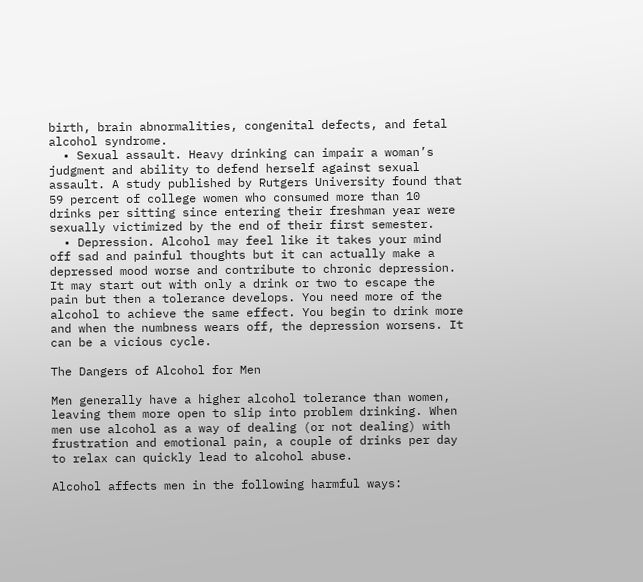birth, brain abnormalities, congenital defects, and fetal alcohol syndrome.
  • Sexual assault. Heavy drinking can impair a woman’s judgment and ability to defend herself against sexual assault. A study published by Rutgers University found that 59 percent of college women who consumed more than 10 drinks per sitting since entering their freshman year were sexually victimized by the end of their first semester.
  • Depression. Alcohol may feel like it takes your mind off sad and painful thoughts but it can actually make a depressed mood worse and contribute to chronic depression. It may start out with only a drink or two to escape the pain but then a tolerance develops. You need more of the alcohol to achieve the same effect. You begin to drink more and when the numbness wears off, the depression worsens. It can be a vicious cycle.

The Dangers of Alcohol for Men

Men generally have a higher alcohol tolerance than women, leaving them more open to slip into problem drinking. When men use alcohol as a way of dealing (or not dealing) with frustration and emotional pain, a couple of drinks per day to relax can quickly lead to alcohol abuse.

Alcohol affects men in the following harmful ways: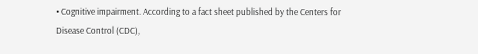• Cognitive impairment. According to a fact sheet published by the Centers for Disease Control (CDC),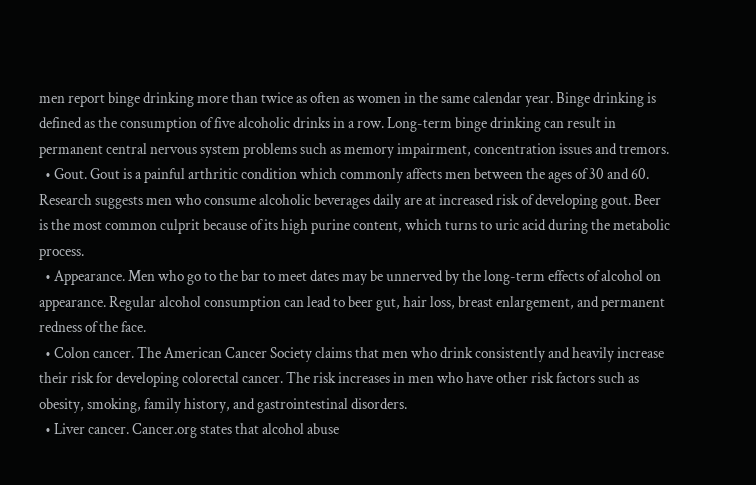men report binge drinking more than twice as often as women in the same calendar year. Binge drinking is defined as the consumption of five alcoholic drinks in a row. Long-term binge drinking can result in permanent central nervous system problems such as memory impairment, concentration issues and tremors.
  • Gout. Gout is a painful arthritic condition which commonly affects men between the ages of 30 and 60. Research suggests men who consume alcoholic beverages daily are at increased risk of developing gout. Beer is the most common culprit because of its high purine content, which turns to uric acid during the metabolic process.
  • Appearance. Men who go to the bar to meet dates may be unnerved by the long-term effects of alcohol on appearance. Regular alcohol consumption can lead to beer gut, hair loss, breast enlargement, and permanent redness of the face.
  • Colon cancer. The American Cancer Society claims that men who drink consistently and heavily increase their risk for developing colorectal cancer. The risk increases in men who have other risk factors such as obesity, smoking, family history, and gastrointestinal disorders.
  • Liver cancer. Cancer.org states that alcohol abuse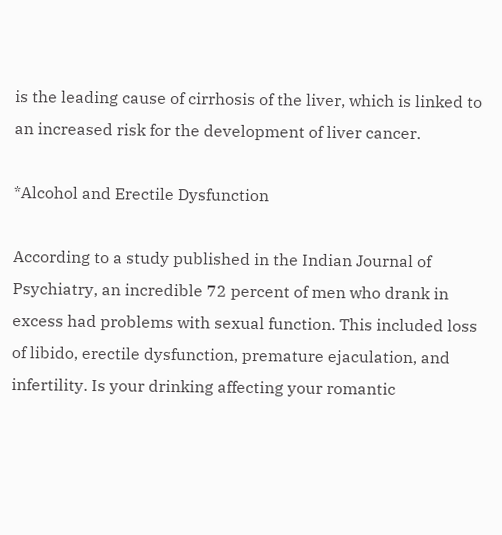is the leading cause of cirrhosis of the liver, which is linked to an increased risk for the development of liver cancer.

*Alcohol and Erectile Dysfunction

According to a study published in the Indian Journal of Psychiatry, an incredible 72 percent of men who drank in excess had problems with sexual function. This included loss of libido, erectile dysfunction, premature ejaculation, and infertility. Is your drinking affecting your romantic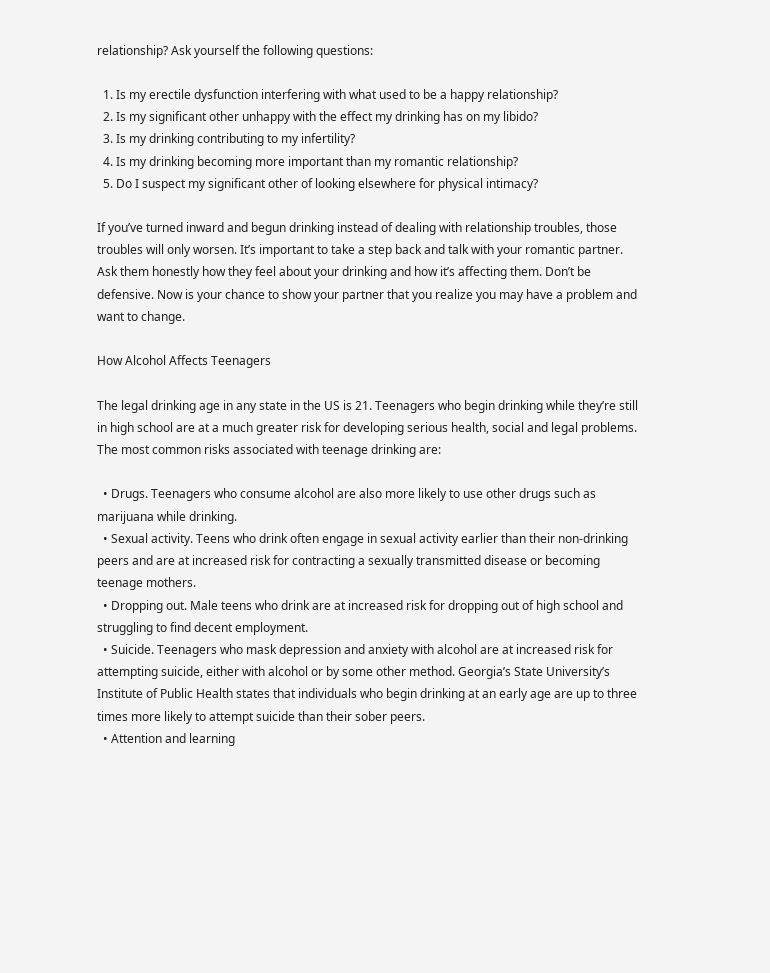relationship? Ask yourself the following questions:

  1. Is my erectile dysfunction interfering with what used to be a happy relationship?
  2. Is my significant other unhappy with the effect my drinking has on my libido?
  3. Is my drinking contributing to my infertility?
  4. Is my drinking becoming more important than my romantic relationship?
  5. Do I suspect my significant other of looking elsewhere for physical intimacy?

If you’ve turned inward and begun drinking instead of dealing with relationship troubles, those troubles will only worsen. It’s important to take a step back and talk with your romantic partner. Ask them honestly how they feel about your drinking and how it’s affecting them. Don’t be defensive. Now is your chance to show your partner that you realize you may have a problem and want to change.

How Alcohol Affects Teenagers

The legal drinking age in any state in the US is 21. Teenagers who begin drinking while they’re still in high school are at a much greater risk for developing serious health, social and legal problems. The most common risks associated with teenage drinking are:

  • Drugs. Teenagers who consume alcohol are also more likely to use other drugs such as marijuana while drinking.
  • Sexual activity. Teens who drink often engage in sexual activity earlier than their non-drinking peers and are at increased risk for contracting a sexually transmitted disease or becoming teenage mothers.
  • Dropping out. Male teens who drink are at increased risk for dropping out of high school and struggling to find decent employment.
  • Suicide. Teenagers who mask depression and anxiety with alcohol are at increased risk for attempting suicide, either with alcohol or by some other method. Georgia’s State University’s Institute of Public Health states that individuals who begin drinking at an early age are up to three times more likely to attempt suicide than their sober peers.
  • Attention and learning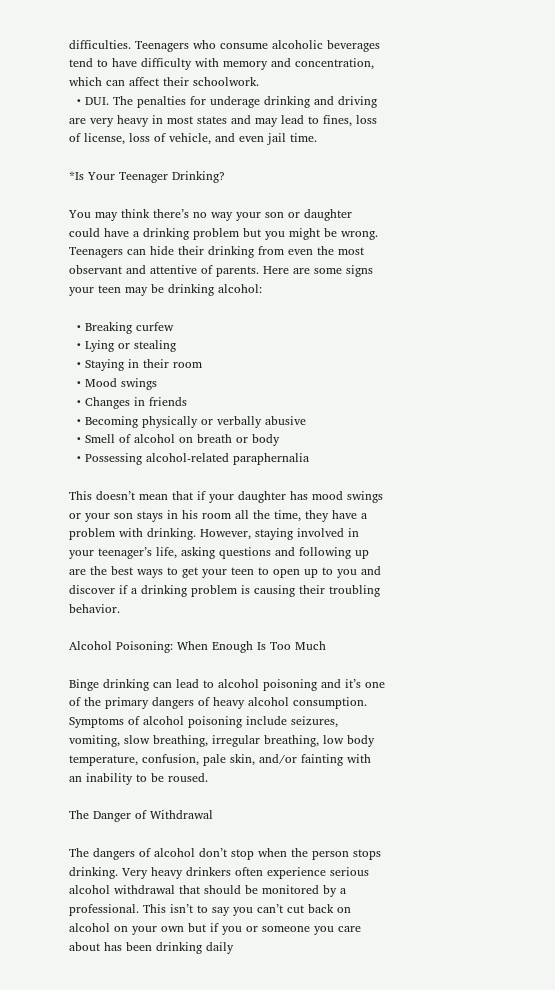difficulties. Teenagers who consume alcoholic beverages tend to have difficulty with memory and concentration, which can affect their schoolwork.
  • DUI. The penalties for underage drinking and driving are very heavy in most states and may lead to fines, loss of license, loss of vehicle, and even jail time.

*Is Your Teenager Drinking?

You may think there’s no way your son or daughter could have a drinking problem but you might be wrong. Teenagers can hide their drinking from even the most observant and attentive of parents. Here are some signs your teen may be drinking alcohol:

  • Breaking curfew
  • Lying or stealing
  • Staying in their room
  • Mood swings
  • Changes in friends
  • Becoming physically or verbally abusive
  • Smell of alcohol on breath or body
  • Possessing alcohol-related paraphernalia

This doesn’t mean that if your daughter has mood swings or your son stays in his room all the time, they have a problem with drinking. However, staying involved in your teenager’s life, asking questions and following up are the best ways to get your teen to open up to you and discover if a drinking problem is causing their troubling behavior.

Alcohol Poisoning: When Enough Is Too Much

Binge drinking can lead to alcohol poisoning and it’s one of the primary dangers of heavy alcohol consumption. Symptoms of alcohol poisoning include seizures, vomiting, slow breathing, irregular breathing, low body temperature, confusion, pale skin, and/or fainting with an inability to be roused.

The Danger of Withdrawal

The dangers of alcohol don’t stop when the person stops drinking. Very heavy drinkers often experience serious alcohol withdrawal that should be monitored by a professional. This isn’t to say you can’t cut back on alcohol on your own but if you or someone you care about has been drinking daily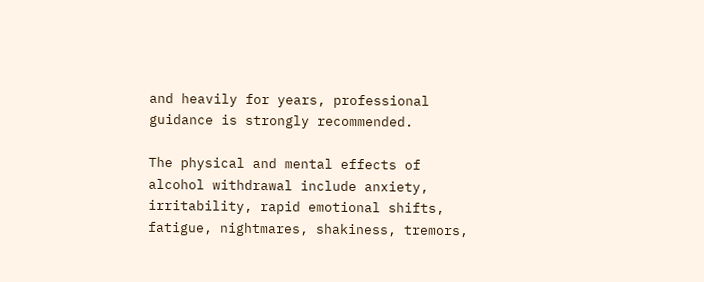and heavily for years, professional guidance is strongly recommended.

The physical and mental effects of alcohol withdrawal include anxiety, irritability, rapid emotional shifts, fatigue, nightmares, shakiness, tremors,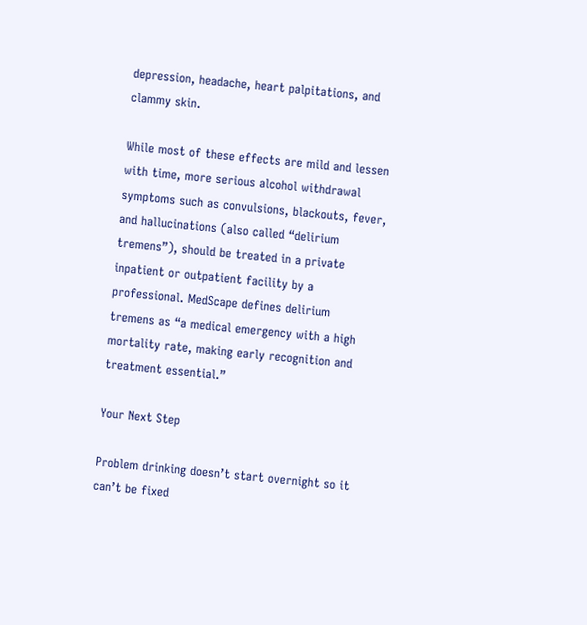depression, headache, heart palpitations, and clammy skin.

While most of these effects are mild and lessen with time, more serious alcohol withdrawal symptoms such as convulsions, blackouts, fever, and hallucinations (also called “delirium tremens”), should be treated in a private inpatient or outpatient facility by a professional. MedScape defines delirium tremens as “a medical emergency with a high mortality rate, making early recognition and treatment essential.”

Your Next Step

Problem drinking doesn’t start overnight so it can’t be fixed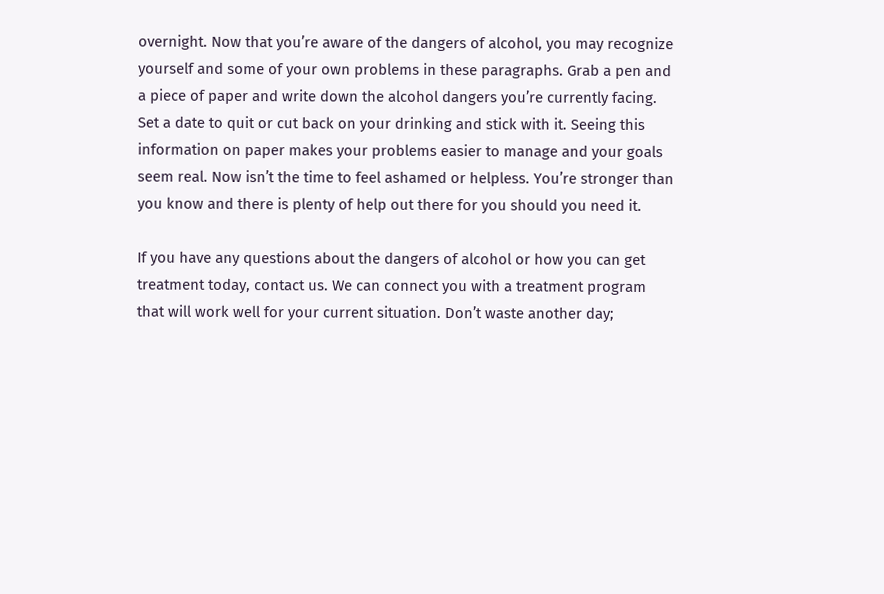overnight. Now that you’re aware of the dangers of alcohol, you may recognize yourself and some of your own problems in these paragraphs. Grab a pen and a piece of paper and write down the alcohol dangers you’re currently facing. Set a date to quit or cut back on your drinking and stick with it. Seeing this information on paper makes your problems easier to manage and your goals seem real. Now isn’t the time to feel ashamed or helpless. You’re stronger than you know and there is plenty of help out there for you should you need it.

If you have any questions about the dangers of alcohol or how you can get treatment today, contact us. We can connect you with a treatment program that will work well for your current situation. Don’t waste another day;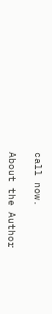call now.

About the Author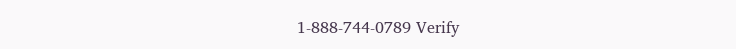1-888-744-0789 Verify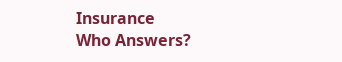Insurance
Who Answers?